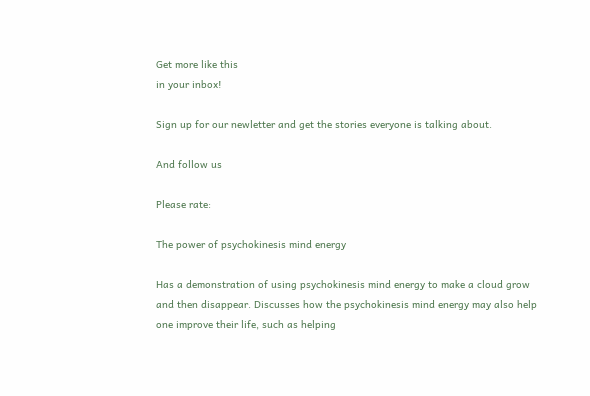Get more like this
in your inbox!

Sign up for our newletter and get the stories everyone is talking about.

And follow us

Please rate:

The power of psychokinesis mind energy

Has a demonstration of using psychokinesis mind energy to make a cloud grow and then disappear. Discusses how the psychokinesis mind energy may also help one improve their life, such as helping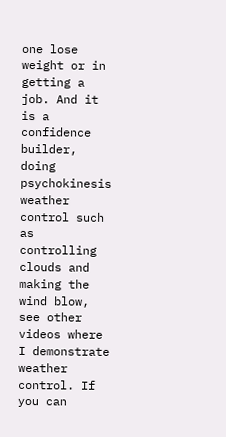one lose weight or in getting a job. And it is a confidence builder, doing psychokinesis weather control such as controlling clouds and making the wind blow, see other videos where I demonstrate weather control. If you can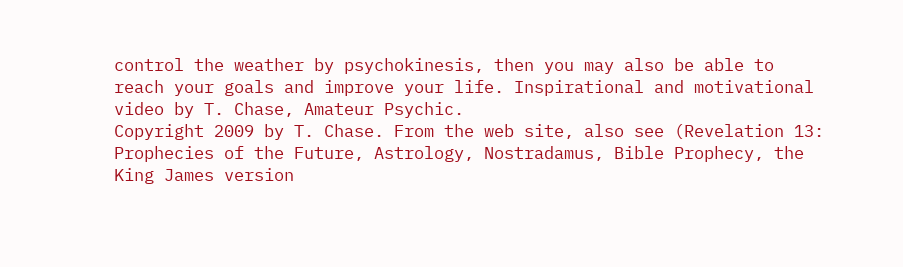control the weather by psychokinesis, then you may also be able to reach your goals and improve your life. Inspirational and motivational video by T. Chase, Amateur Psychic.
Copyright 2009 by T. Chase. From the web site, also see (Revelation 13: Prophecies of the Future, Astrology, Nostradamus, Bible Prophecy, the King James version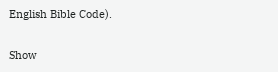English Bible Code).

Show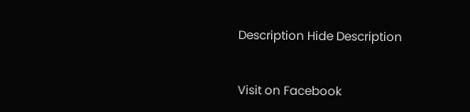Description Hide Description


Visit on Facebook